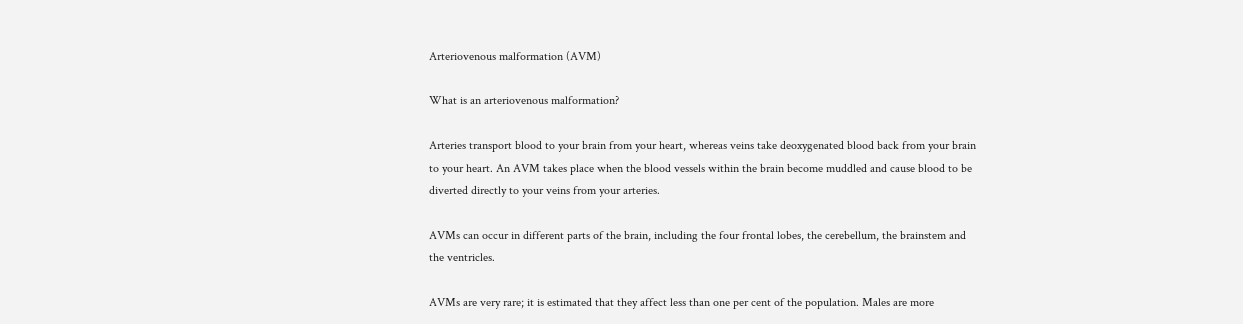Arteriovenous malformation (AVM)

What is an arteriovenous malformation?

Arteries transport blood to your brain from your heart, whereas veins take deoxygenated blood back from your brain to your heart. An AVM takes place when the blood vessels within the brain become muddled and cause blood to be diverted directly to your veins from your arteries.

AVMs can occur in different parts of the brain, including the four frontal lobes, the cerebellum, the brainstem and the ventricles.

AVMs are very rare; it is estimated that they affect less than one per cent of the population. Males are more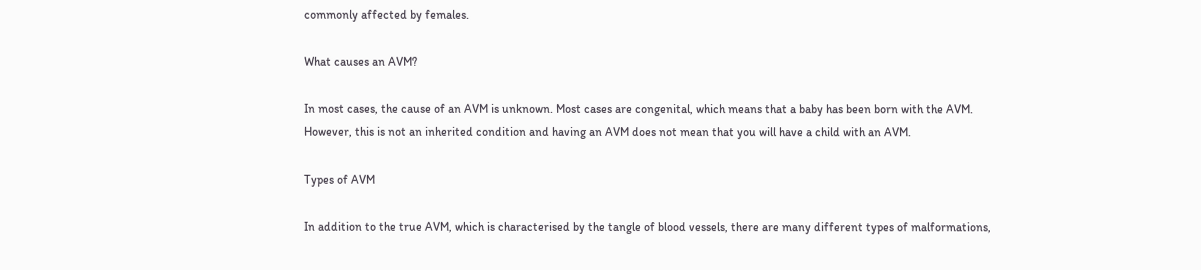commonly affected by females.

What causes an AVM?

In most cases, the cause of an AVM is unknown. Most cases are congenital, which means that a baby has been born with the AVM. However, this is not an inherited condition and having an AVM does not mean that you will have a child with an AVM.

Types of AVM

In addition to the true AVM, which is characterised by the tangle of blood vessels, there are many different types of malformations,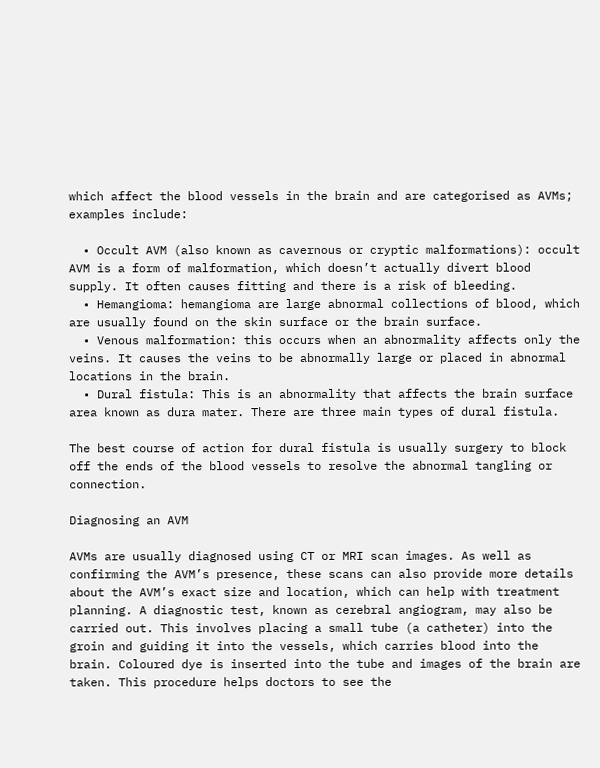which affect the blood vessels in the brain and are categorised as AVMs; examples include:

  • Occult AVM (also known as cavernous or cryptic malformations): occult AVM is a form of malformation, which doesn’t actually divert blood supply. It often causes fitting and there is a risk of bleeding.
  • Hemangioma: hemangioma are large abnormal collections of blood, which are usually found on the skin surface or the brain surface.
  • Venous malformation: this occurs when an abnormality affects only the veins. It causes the veins to be abnormally large or placed in abnormal locations in the brain.
  • Dural fistula: This is an abnormality that affects the brain surface area known as dura mater. There are three main types of dural fistula.

The best course of action for dural fistula is usually surgery to block off the ends of the blood vessels to resolve the abnormal tangling or connection.

Diagnosing an AVM

AVMs are usually diagnosed using CT or MRI scan images. As well as confirming the AVM’s presence, these scans can also provide more details about the AVM’s exact size and location, which can help with treatment planning. A diagnostic test, known as cerebral angiogram, may also be carried out. This involves placing a small tube (a catheter) into the groin and guiding it into the vessels, which carries blood into the brain. Coloured dye is inserted into the tube and images of the brain are taken. This procedure helps doctors to see the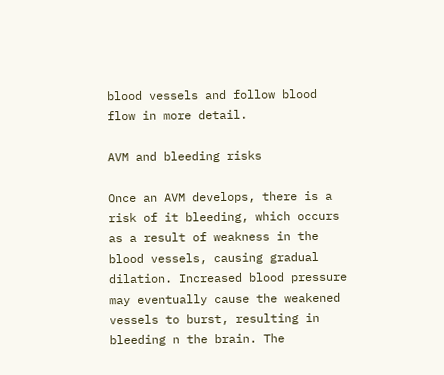blood vessels and follow blood flow in more detail.

AVM and bleeding risks

Once an AVM develops, there is a risk of it bleeding, which occurs as a result of weakness in the blood vessels, causing gradual dilation. Increased blood pressure may eventually cause the weakened vessels to burst, resulting in bleeding n the brain. The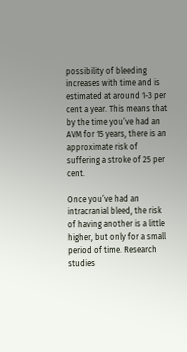possibility of bleeding increases with time and is estimated at around 1-3 per cent a year. This means that by the time you’ve had an AVM for 15 years, there is an approximate risk of suffering a stroke of 25 per cent.

Once you’ve had an intracranial bleed, the risk of having another is a little higher, but only for a small period of time. Research studies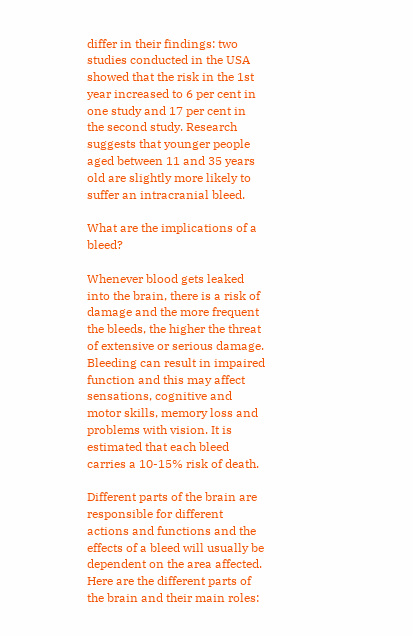differ in their findings: two studies conducted in the USA showed that the risk in the 1st year increased to 6 per cent in one study and 17 per cent in the second study. Research suggests that younger people aged between 11 and 35 years old are slightly more likely to suffer an intracranial bleed.

What are the implications of a bleed?

Whenever blood gets leaked into the brain, there is a risk of damage and the more frequent the bleeds, the higher the threat of extensive or serious damage. Bleeding can result in impaired function and this may affect sensations, cognitive and motor skills, memory loss and problems with vision. It is estimated that each bleed carries a 10-15% risk of death.

Different parts of the brain are responsible for different actions and functions and the effects of a bleed will usually be dependent on the area affected. Here are the different parts of the brain and their main roles: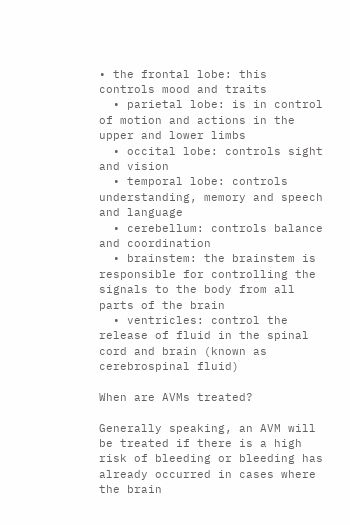• the frontal lobe: this controls mood and traits
  • parietal lobe: is in control of motion and actions in the upper and lower limbs
  • occital lobe: controls sight and vision
  • temporal lobe: controls understanding, memory and speech and language
  • cerebellum: controls balance and coordination
  • brainstem: the brainstem is responsible for controlling the signals to the body from all parts of the brain
  • ventricles: control the release of fluid in the spinal cord and brain (known as cerebrospinal fluid)

When are AVMs treated?

Generally speaking, an AVM will be treated if there is a high risk of bleeding or bleeding has already occurred in cases where the brain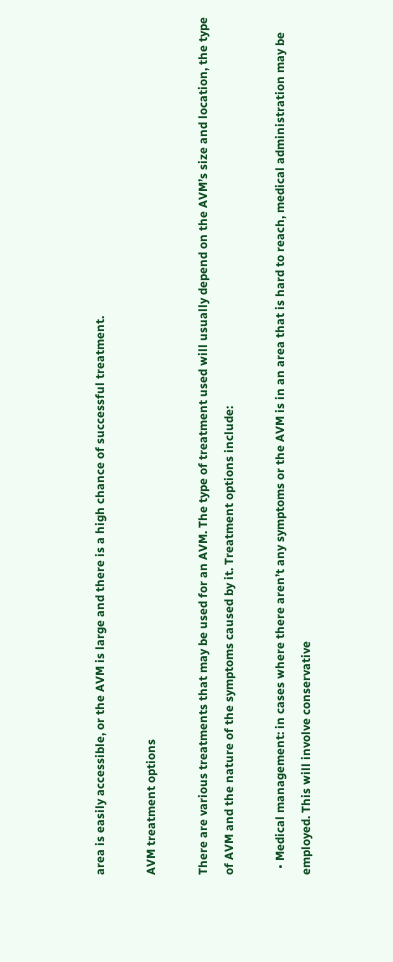area is easily accessible, or the AVM is large and there is a high chance of successful treatment.

AVM treatment options

There are various treatments that may be used for an AVM. The type of treatment used will usually depend on the AVM’s size and location, the type of AVM and the nature of the symptoms caused by it. Treatment options include:

  • Medical management: in cases where there aren’t any symptoms or the AVM is in an area that is hard to reach, medical administration may be employed. This will involve conservative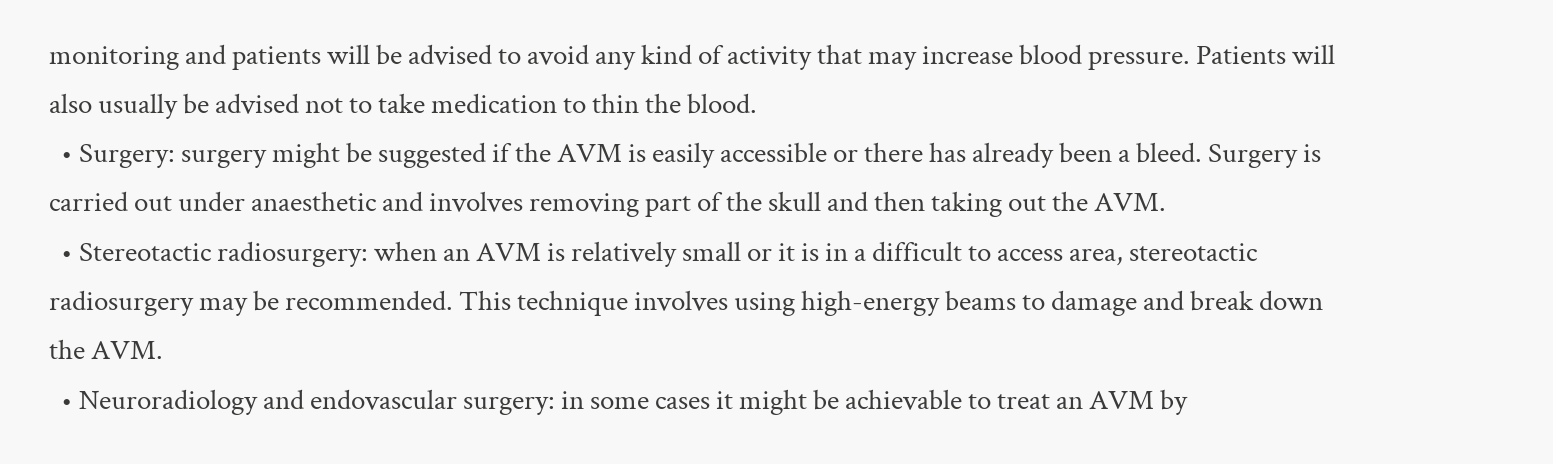monitoring and patients will be advised to avoid any kind of activity that may increase blood pressure. Patients will also usually be advised not to take medication to thin the blood.
  • Surgery: surgery might be suggested if the AVM is easily accessible or there has already been a bleed. Surgery is carried out under anaesthetic and involves removing part of the skull and then taking out the AVM.
  • Stereotactic radiosurgery: when an AVM is relatively small or it is in a difficult to access area, stereotactic radiosurgery may be recommended. This technique involves using high-energy beams to damage and break down the AVM.
  • Neuroradiology and endovascular surgery: in some cases it might be achievable to treat an AVM by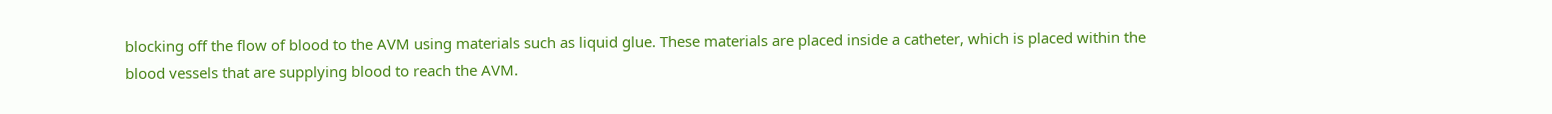blocking off the flow of blood to the AVM using materials such as liquid glue. These materials are placed inside a catheter, which is placed within the blood vessels that are supplying blood to reach the AVM.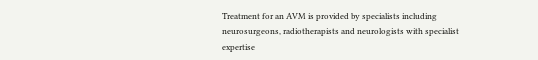Treatment for an AVM is provided by specialists including neurosurgeons, radiotherapists and neurologists with specialist expertise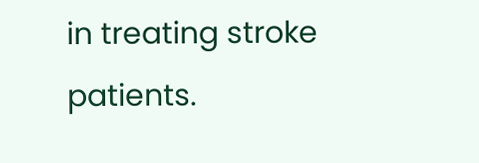in treating stroke patients.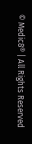© Medic8® | All Rights Reserved